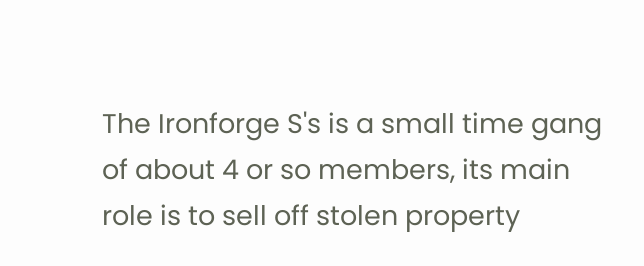The Ironforge S's is a small time gang of about 4 or so members, its main role is to sell off stolen property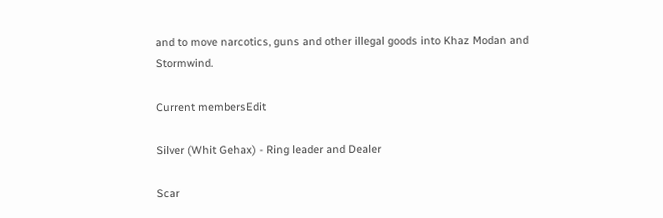and to move narcotics, guns and other illegal goods into Khaz Modan and Stormwind.

Current membersEdit

Silver (Whit Gehax) - Ring leader and Dealer

Scar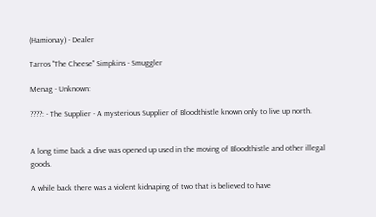(Hamionay) - Dealer

Tarros "The Cheese" Simpkins - Smuggler

Menag - Unknown:

????: - The Supplier - A mysterious Supplier of Bloodthistle known only to live up north.


A long time back a dive was opened up used in the moving of Bloodthistle and other illegal goods.

A while back there was a violent kidnaping of two that is believed to have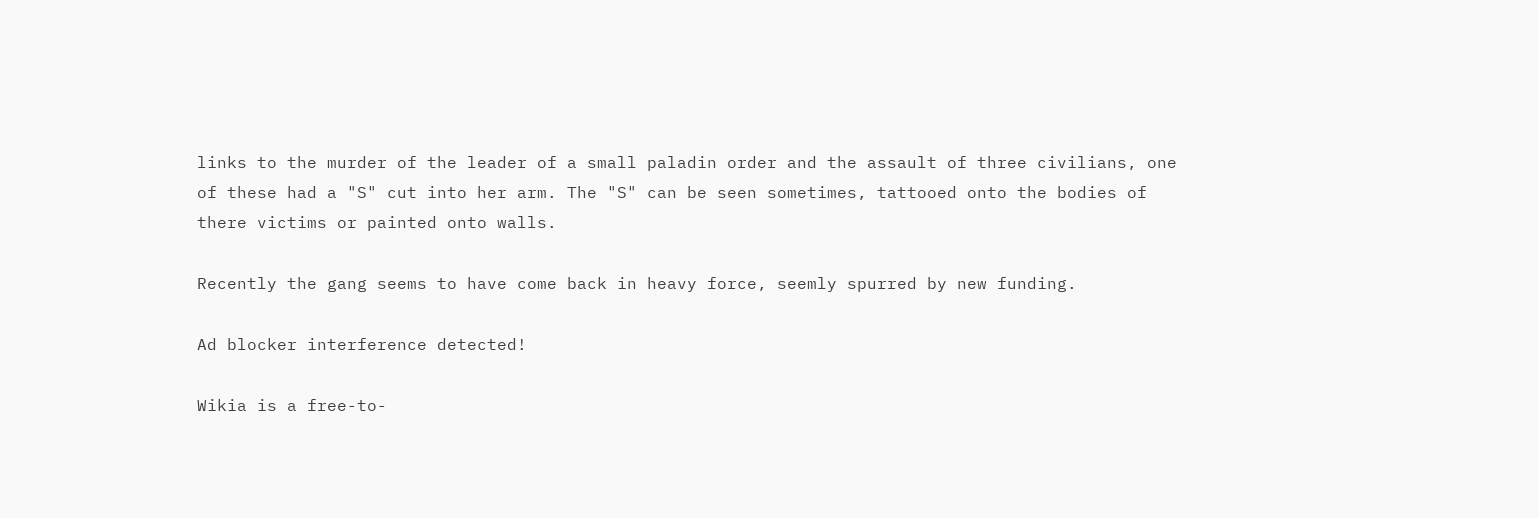links to the murder of the leader of a small paladin order and the assault of three civilians, one of these had a "S" cut into her arm. The "S" can be seen sometimes, tattooed onto the bodies of there victims or painted onto walls.

Recently the gang seems to have come back in heavy force, seemly spurred by new funding.

Ad blocker interference detected!

Wikia is a free-to-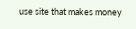use site that makes money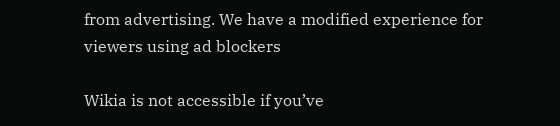from advertising. We have a modified experience for viewers using ad blockers

Wikia is not accessible if you’ve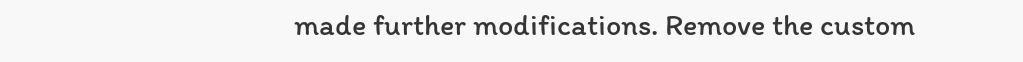made further modifications. Remove the custom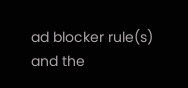ad blocker rule(s) and the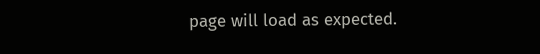page will load as expected.